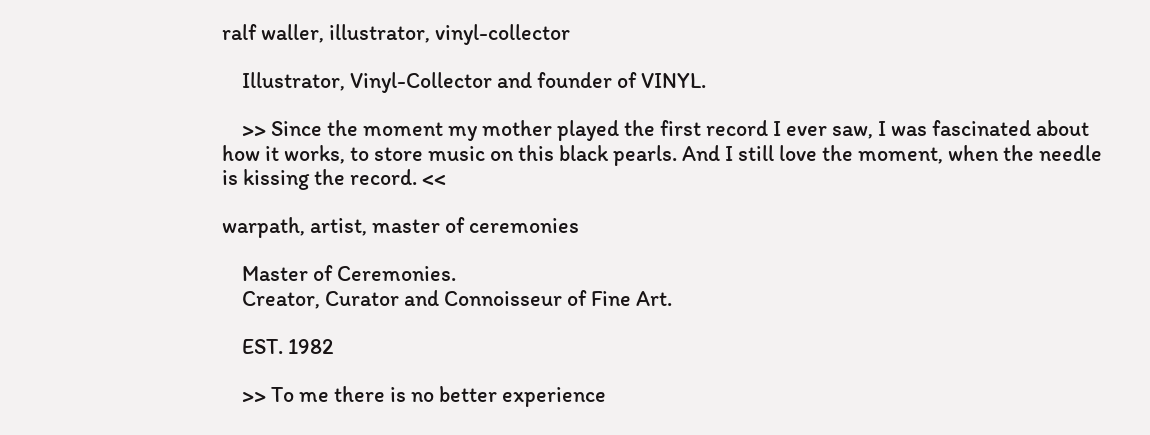ralf waller, illustrator, vinyl-collector

    Illustrator, Vinyl-Collector and founder of VINYL.

    >> Since the moment my mother played the first record I ever saw, I was fascinated about how it works, to store music on this black pearls. And I still love the moment, when the needle is kissing the record. <<

warpath, artist, master of ceremonies

    Master of Ceremonies.
    Creator, Curator and Connoisseur of Fine Art.

    EST. 1982

    >> To me there is no better experience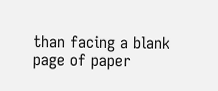than facing a blank page of paper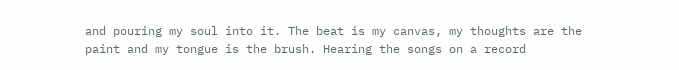and pouring my soul into it. The beat is my canvas, my thoughts are the paint and my tongue is the brush. Hearing the songs on a record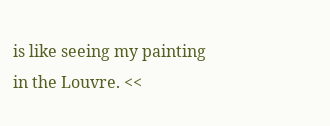is like seeing my painting in the Louvre. <<